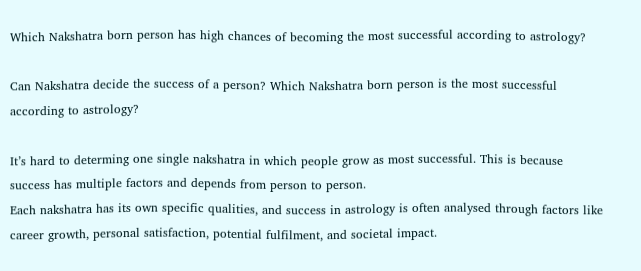Which Nakshatra born person has high chances of becoming the most successful according to astrology?

Can Nakshatra decide the success of a person? Which Nakshatra born person is the most successful according to astrology?

It’s hard to determing one single nakshatra in which people grow as most successful. This is because success has multiple factors and depends from person to person.
Each nakshatra has its own specific qualities, and success in astrology is often analysed through factors like career growth, personal satisfaction, potential fulfilment, and societal impact.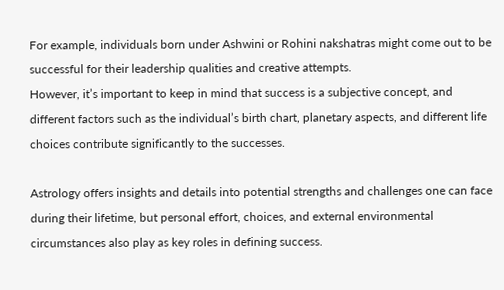For example, individuals born under Ashwini or Rohini nakshatras might come out to be successful for their leadership qualities and creative attempts.
However, it’s important to keep in mind that success is a subjective concept, and different factors such as the individual’s birth chart, planetary aspects, and different life choices contribute significantly to the successes.

Astrology offers insights and details into potential strengths and challenges one can face during their lifetime, but personal effort, choices, and external environmental circumstances also play as key roles in defining success.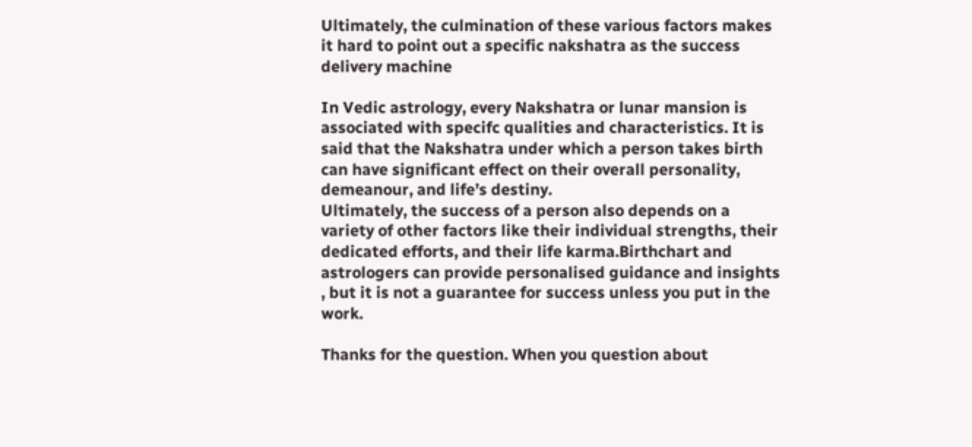Ultimately, the culmination of these various factors makes it hard to point out a specific nakshatra as the success delivery machine

In Vedic astrology, every Nakshatra or lunar mansion is associated with specifc qualities and characteristics. It is said that the Nakshatra under which a person takes birth can have significant effect on their overall personality, demeanour, and life’s destiny.
Ultimately, the success of a person also depends on a variety of other factors like their individual strengths, their dedicated efforts, and their life karma.Birthchart and astrologers can provide personalised guidance and insights , but it is not a guarantee for success unless you put in the work.

Thanks for the question. When you question about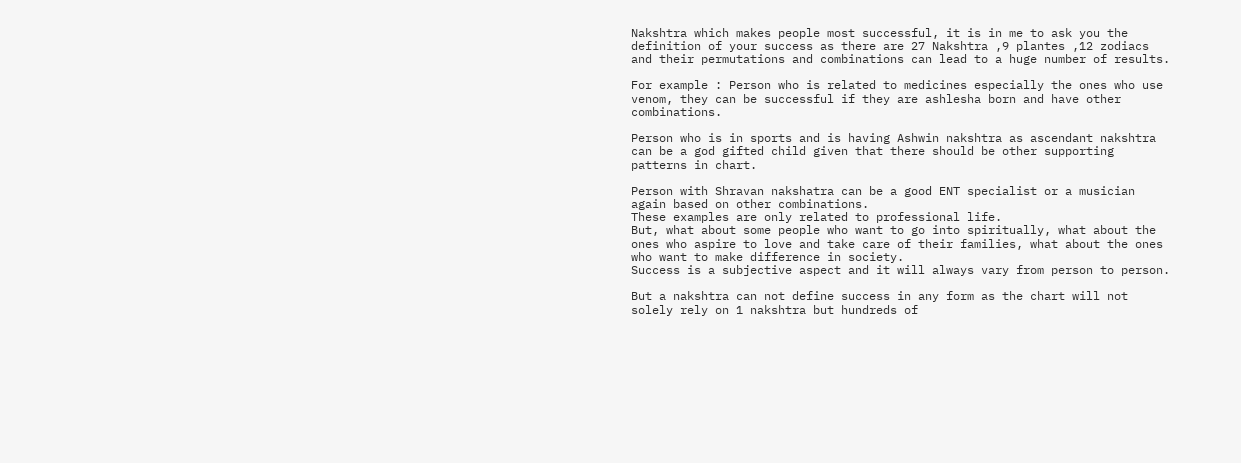Nakshtra which makes people most successful, it is in me to ask you the definition of your success as there are 27 Nakshtra ,9 plantes ,12 zodiacs and their permutations and combinations can lead to a huge number of results.

For example : Person who is related to medicines especially the ones who use venom, they can be successful if they are ashlesha born and have other combinations.

Person who is in sports and is having Ashwin nakshtra as ascendant nakshtra can be a god gifted child given that there should be other supporting patterns in chart.

Person with Shravan nakshatra can be a good ENT specialist or a musician again based on other combinations.
These examples are only related to professional life.
But, what about some people who want to go into spiritually, what about the ones who aspire to love and take care of their families, what about the ones who want to make difference in society.
Success is a subjective aspect and it will always vary from person to person.

But a nakshtra can not define success in any form as the chart will not solely rely on 1 nakshtra but hundreds of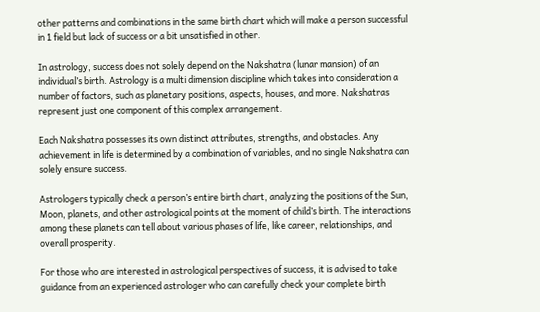other patterns and combinations in the same birth chart which will make a person successful in 1 field but lack of success or a bit unsatisfied in other.

In astrology, success does not solely depend on the Nakshatra (lunar mansion) of an individual’s birth. Astrology is a multi dimension discipline which takes into consideration a number of factors, such as planetary positions, aspects, houses, and more. Nakshatras represent just one component of this complex arrangement.

Each Nakshatra possesses its own distinct attributes, strengths, and obstacles. Any achievement in life is determined by a combination of variables, and no single Nakshatra can solely ensure success.

Astrologers typically check a person’s entire birth chart, analyzing the positions of the Sun, Moon, planets, and other astrological points at the moment of child’s birth. The interactions among these planets can tell about various phases of life, like career, relationships, and overall prosperity.

For those who are interested in astrological perspectives of success, it is advised to take guidance from an experienced astrologer who can carefully check your complete birth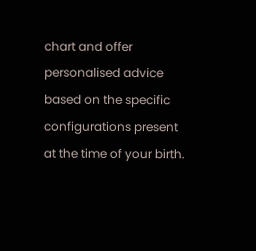chart and offer personalised advice based on the specific configurations present at the time of your birth.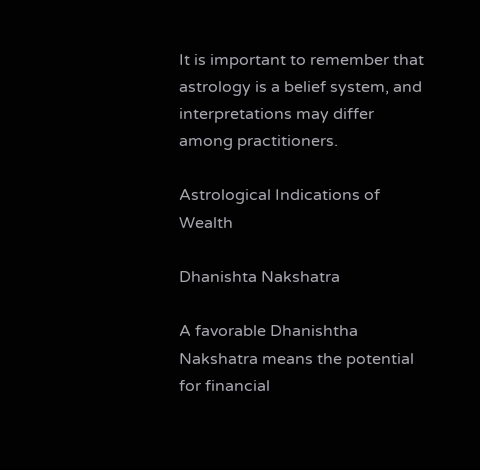It is important to remember that astrology is a belief system, and interpretations may differ among practitioners.

Astrological Indications of Wealth

Dhanishta Nakshatra

A favorable Dhanishtha Nakshatra means the potential for financial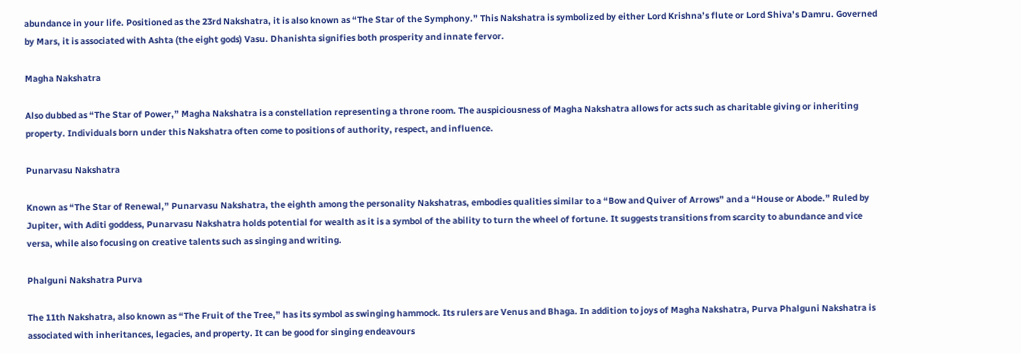abundance in your life. Positioned as the 23rd Nakshatra, it is also known as “The Star of the Symphony.” This Nakshatra is symbolized by either Lord Krishna’s flute or Lord Shiva’s Damru. Governed by Mars, it is associated with Ashta (the eight gods) Vasu. Dhanishta signifies both prosperity and innate fervor.

Magha Nakshatra

Also dubbed as “The Star of Power,” Magha Nakshatra is a constellation representing a throne room. The auspiciousness of Magha Nakshatra allows for acts such as charitable giving or inheriting property. Individuals born under this Nakshatra often come to positions of authority, respect, and influence.

Punarvasu Nakshatra

Known as “The Star of Renewal,” Punarvasu Nakshatra, the eighth among the personality Nakshatras, embodies qualities similar to a “Bow and Quiver of Arrows” and a “House or Abode.” Ruled by Jupiter, with Aditi goddess, Punarvasu Nakshatra holds potential for wealth as it is a symbol of the ability to turn the wheel of fortune. It suggests transitions from scarcity to abundance and vice versa, while also focusing on creative talents such as singing and writing.

Phalguni Nakshatra Purva

The 11th Nakshatra, also known as “The Fruit of the Tree,” has its symbol as swinging hammock. Its rulers are Venus and Bhaga. In addition to joys of Magha Nakshatra, Purva Phalguni Nakshatra is associated with inheritances, legacies, and property. It can be good for singing endeavours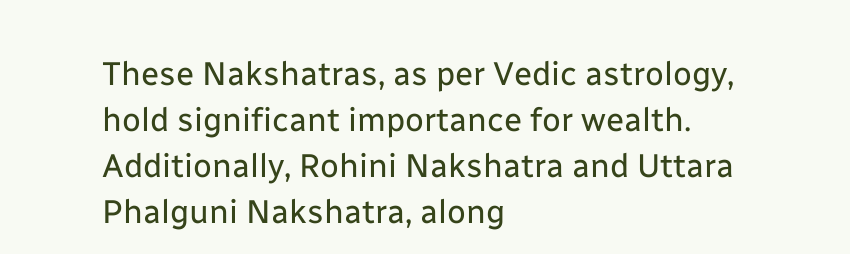These Nakshatras, as per Vedic astrology, hold significant importance for wealth. Additionally, Rohini Nakshatra and Uttara Phalguni Nakshatra, along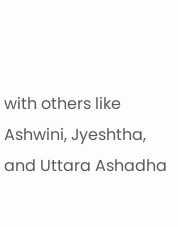with others like Ashwini, Jyeshtha, and Uttara Ashadha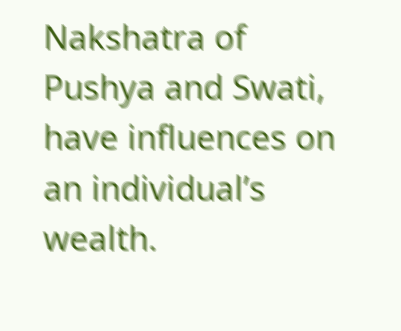Nakshatra of Pushya and Swati, have influences on an individual’s wealth.